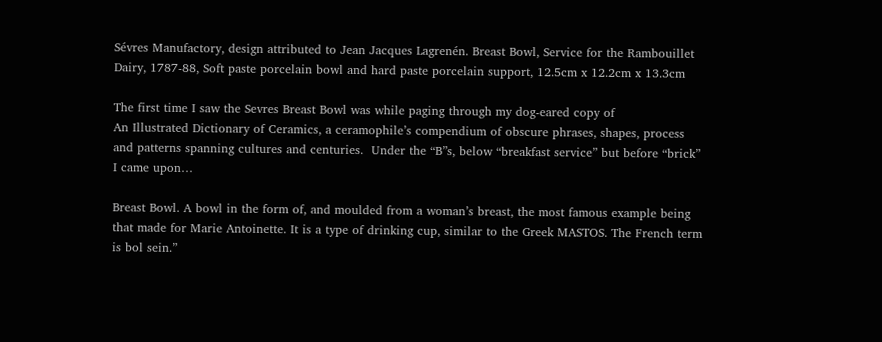Sévres Manufactory, design attributed to Jean Jacques Lagrenén. Breast Bowl, Service for the Rambouillet Dairy, 1787-88, Soft paste porcelain bowl and hard paste porcelain support, 12.5cm x 12.2cm x 13.3cm

The first time I saw the Sevres Breast Bowl was while paging through my dog-eared copy of
An Illustrated Dictionary of Ceramics, a ceramophile’s compendium of obscure phrases, shapes, process and patterns spanning cultures and centuries.  Under the “B”s, below “breakfast service” but before “brick” I came upon…

Breast Bowl. A bowl in the form of, and moulded from a woman’s breast, the most famous example being that made for Marie Antoinette. It is a type of drinking cup, similar to the Greek MASTOS. The French term is bol sein.”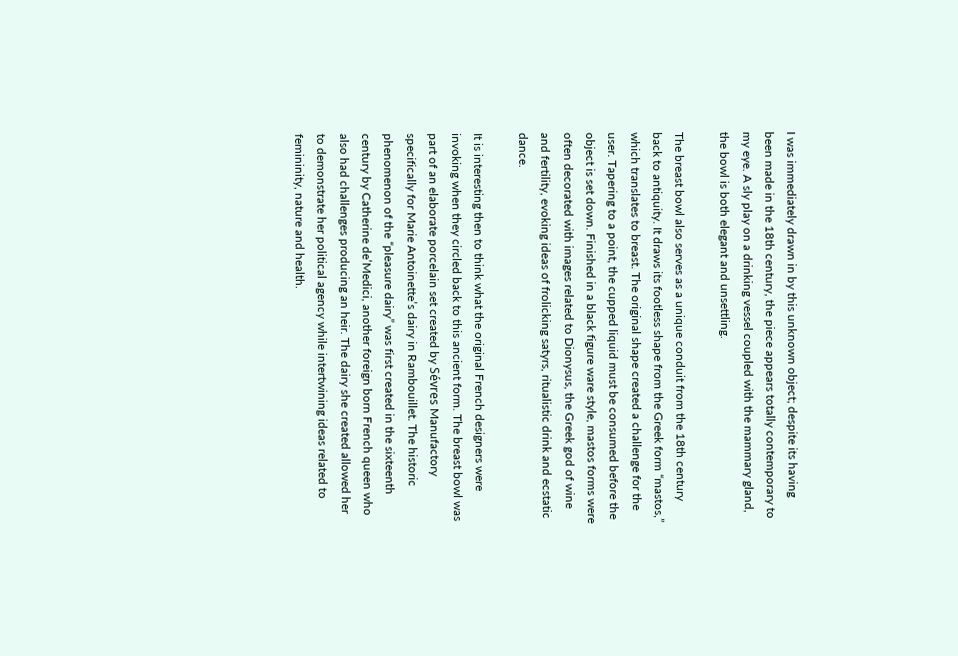I was immediately drawn in by this unknown object; despite its having been made in the 18th century, the piece appears totally contemporary to my eye. A sly play on a drinking vessel coupled with the mammary gland, the bowl is both elegant and unsettling.

The breast bowl also serves as a unique conduit from the 18th century back to antiquity. It draws its footless shape from the Greek form “mastos,” which translates to breast. The original shape created a challenge for the user. Tapering to a point, the cupped liquid must be consumed before the object is set down. Finished in a black figure ware style, mastos forms were often decorated with images related to Dionysus, the Greek god of wine and fertility, evoking ideas of frolicking satyrs, ritualistic drink and ecstatic dance.

It is interesting then to think what the original French designers were invoking when they circled back to this ancient form. The breast bowl was part of an elaborate porcelain set created by Sévres Manufactory specifically for Marie Antoinette’s dairy in Rambouillet. The historic phenomenon of the “pleasure dairy” was first created in the sixteenth century by Catherine de’Medici, another foreign born French queen who also had challenges producing an heir. The dairy she created allowed her to demonstrate her political agency while intertwining ideas related to femininity, nature and health.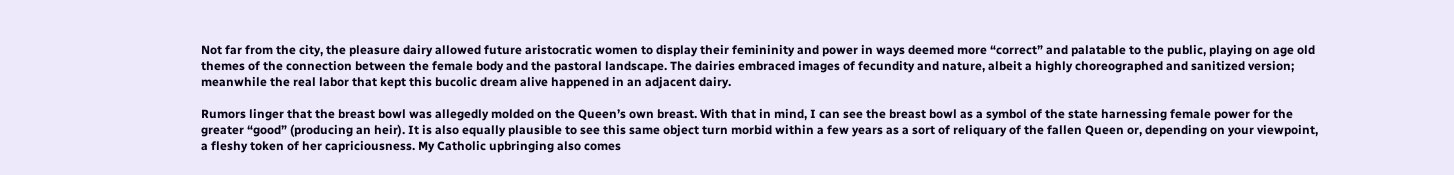Not far from the city, the pleasure dairy allowed future aristocratic women to display their femininity and power in ways deemed more “correct” and palatable to the public, playing on age old themes of the connection between the female body and the pastoral landscape. The dairies embraced images of fecundity and nature, albeit a highly choreographed and sanitized version; meanwhile the real labor that kept this bucolic dream alive happened in an adjacent dairy.

Rumors linger that the breast bowl was allegedly molded on the Queen’s own breast. With that in mind, I can see the breast bowl as a symbol of the state harnessing female power for the greater “good” (producing an heir). It is also equally plausible to see this same object turn morbid within a few years as a sort of reliquary of the fallen Queen or, depending on your viewpoint, a fleshy token of her capriciousness. My Catholic upbringing also comes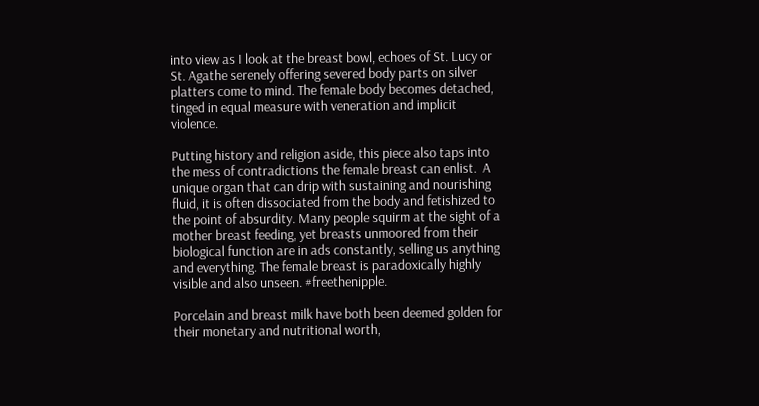into view as I look at the breast bowl, echoes of St. Lucy or St. Agathe serenely offering severed body parts on silver platters come to mind. The female body becomes detached, tinged in equal measure with veneration and implicit violence.

Putting history and religion aside, this piece also taps into the mess of contradictions the female breast can enlist.  A unique organ that can drip with sustaining and nourishing fluid, it is often dissociated from the body and fetishized to the point of absurdity. Many people squirm at the sight of a mother breast feeding, yet breasts unmoored from their biological function are in ads constantly, selling us anything and everything. The female breast is paradoxically highly visible and also unseen. #freethenipple.

Porcelain and breast milk have both been deemed golden for their monetary and nutritional worth,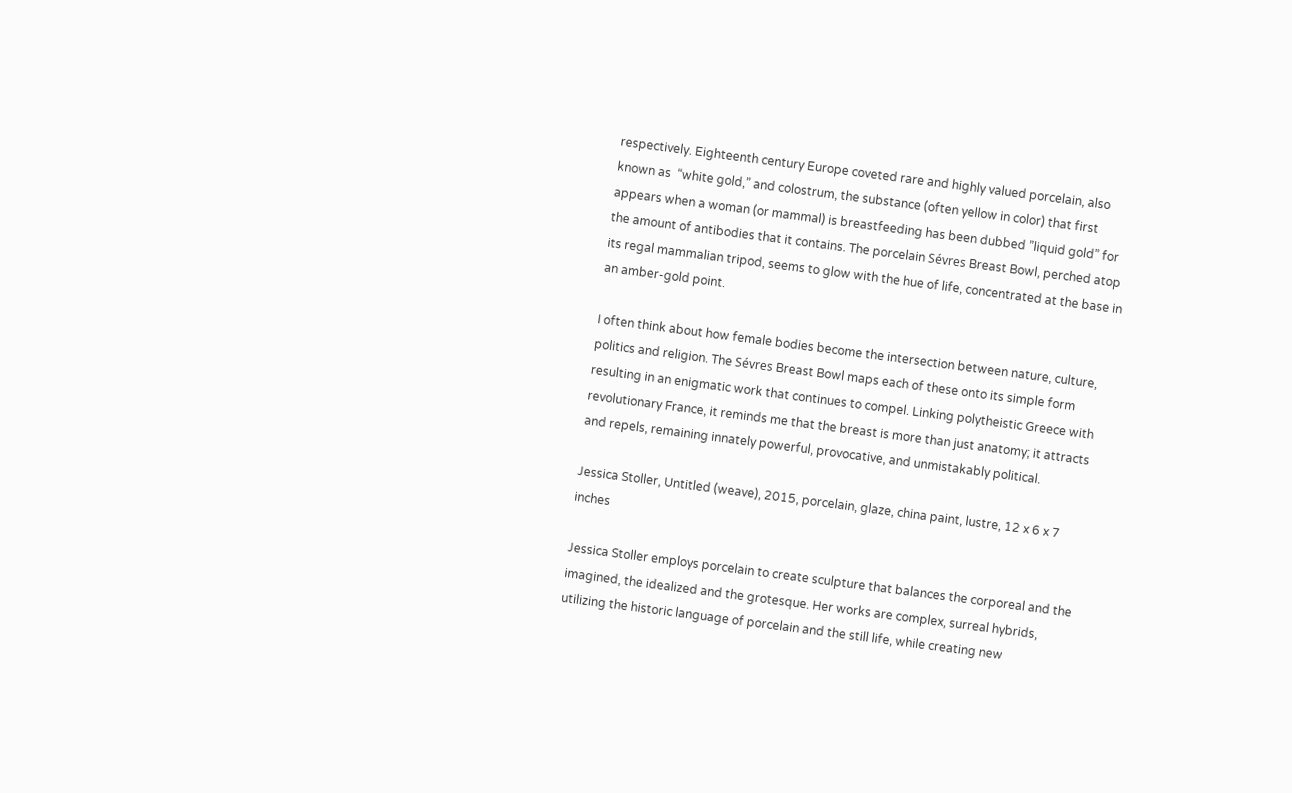respectively. Eighteenth century Europe coveted rare and highly valued porcelain, also known as  “white gold,” and colostrum, the substance (often yellow in color) that first appears when a woman (or mammal) is breastfeeding has been dubbed ”liquid gold” for the amount of antibodies that it contains. The porcelain Sévres Breast Bowl, perched atop its regal mammalian tripod, seems to glow with the hue of life, concentrated at the base in an amber-gold point.

I often think about how female bodies become the intersection between nature, culture, politics and religion. The Sévres Breast Bowl maps each of these onto its simple form resulting in an enigmatic work that continues to compel. Linking polytheistic Greece with revolutionary France, it reminds me that the breast is more than just anatomy; it attracts and repels, remaining innately powerful, provocative, and unmistakably political.

Jessica Stoller, Untitled (weave), 2015, porcelain, glaze, china paint, lustre, 12 x 6 x 7 inches

Jessica Stoller employs porcelain to create sculpture that balances the corporeal and the imagined, the idealized and the grotesque. Her works are complex, surreal hybrids, utilizing the historic language of porcelain and the still life, while creating new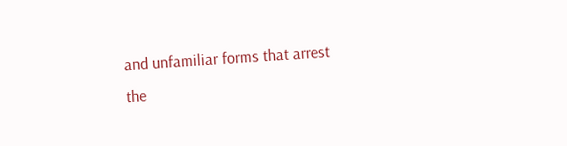and unfamiliar forms that arrest the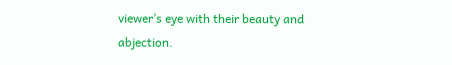viewer’s eye with their beauty and abjection.